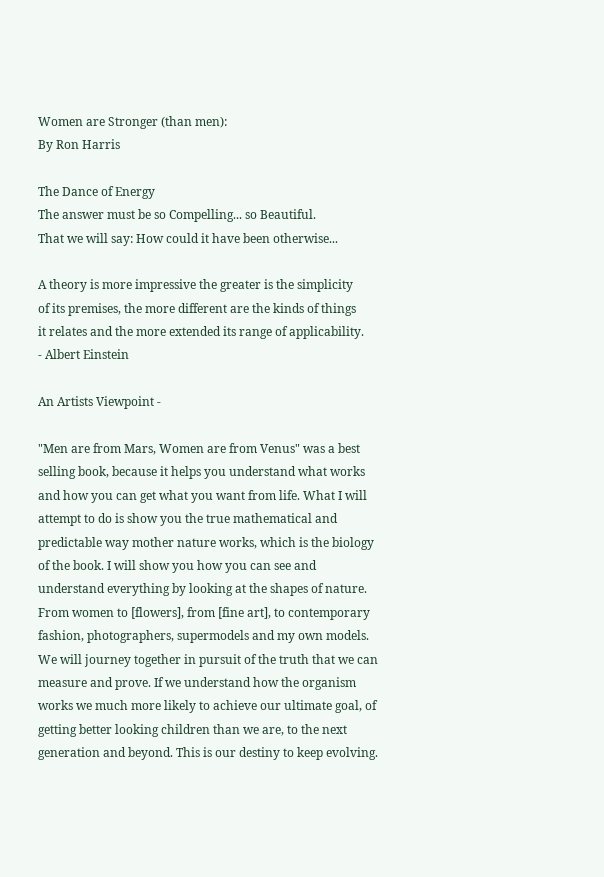Women are Stronger (than men):
By Ron Harris

The Dance of Energy
The answer must be so Compelling... so Beautiful.
That we will say: How could it have been otherwise...

A theory is more impressive the greater is the simplicity
of its premises, the more different are the kinds of things
it relates and the more extended its range of applicability.
- Albert Einstein

An Artists Viewpoint -

"Men are from Mars, Women are from Venus" was a best selling book, because it helps you understand what works and how you can get what you want from life. What I will attempt to do is show you the true mathematical and predictable way mother nature works, which is the biology of the book. I will show you how you can see and understand everything by looking at the shapes of nature. From women to [flowers], from [fine art], to contemporary fashion, photographers, supermodels and my own models. We will journey together in pursuit of the truth that we can measure and prove. If we understand how the organism works we much more likely to achieve our ultimate goal, of getting better looking children than we are, to the next generation and beyond. This is our destiny to keep evolving.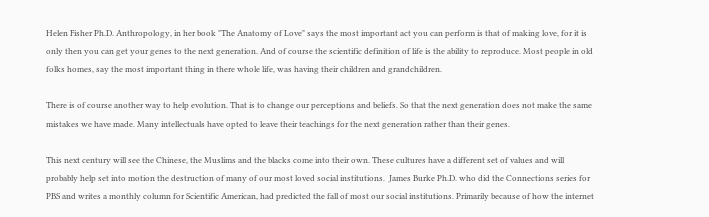Helen Fisher Ph.D. Anthropology, in her book "The Anatomy of Love" says the most important act you can perform is that of making love, for it is only then you can get your genes to the next generation. And of course the scientific definition of life is the ability to reproduce. Most people in old folks homes, say the most important thing in there whole life, was having their children and grandchildren.

There is of course another way to help evolution. That is to change our perceptions and beliefs. So that the next generation does not make the same mistakes we have made. Many intellectuals have opted to leave their teachings for the next generation rather than their genes.

This next century will see the Chinese, the Muslims and the blacks come into their own. These cultures have a different set of values and will probably help set into motion the destruction of many of our most loved social institutions.  James Burke Ph.D. who did the Connections series for PBS and writes a monthly column for Scientific American, had predicted the fall of most our social institutions. Primarily because of how the internet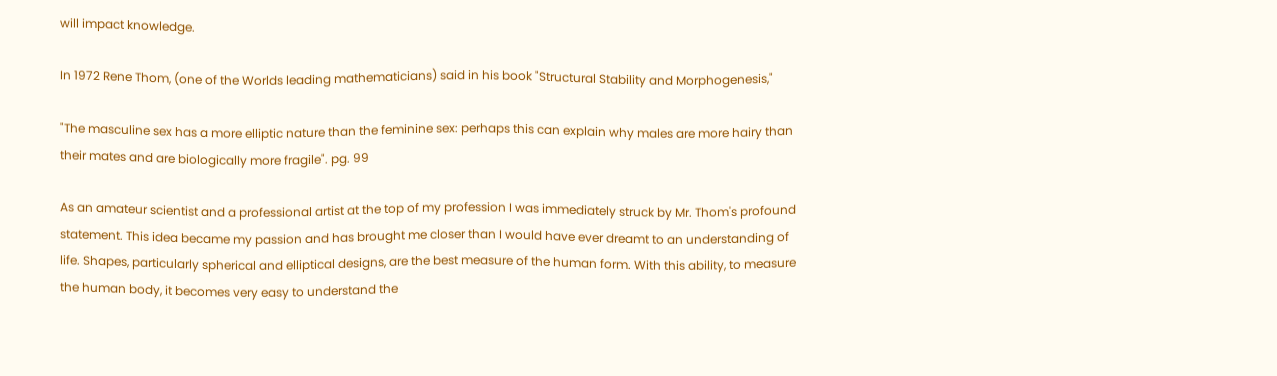will impact knowledge.

In 1972 Rene Thom, (one of the Worlds leading mathematicians) said in his book "Structural Stability and Morphogenesis,"

"The masculine sex has a more elliptic nature than the feminine sex: perhaps this can explain why males are more hairy than their mates and are biologically more fragile". pg. 99

As an amateur scientist and a professional artist at the top of my profession I was immediately struck by Mr. Thom's profound statement. This idea became my passion and has brought me closer than I would have ever dreamt to an understanding of life. Shapes, particularly spherical and elliptical designs, are the best measure of the human form. With this ability, to measure the human body, it becomes very easy to understand the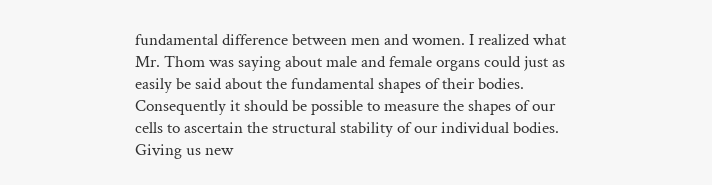fundamental difference between men and women. I realized what Mr. Thom was saying about male and female organs could just as easily be said about the fundamental shapes of their bodies. Consequently it should be possible to measure the shapes of our cells to ascertain the structural stability of our individual bodies. Giving us new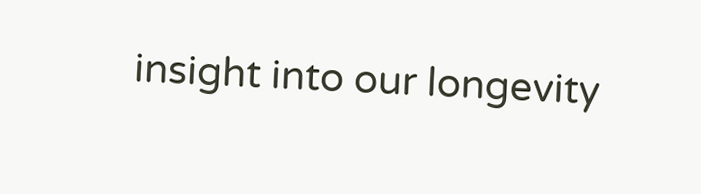insight into our longevity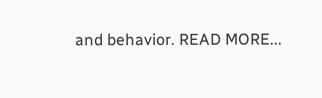and behavior. READ MORE...